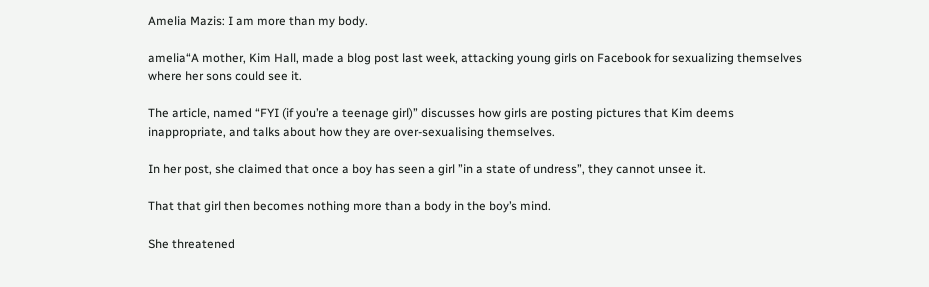Amelia Mazis: I am more than my body.

amelia“A mother, Kim Hall, made a blog post last week, attacking young girls on Facebook for sexualizing themselves where her sons could see it.

The article, named “FYI (if you’re a teenage girl)” discusses how girls are posting pictures that Kim deems inappropriate, and talks about how they are over-sexualising themselves.

In her post, she claimed that once a boy has seen a girl ”in a state of undress”, they cannot unsee it.

That that girl then becomes nothing more than a body in the boy’s mind.

She threatened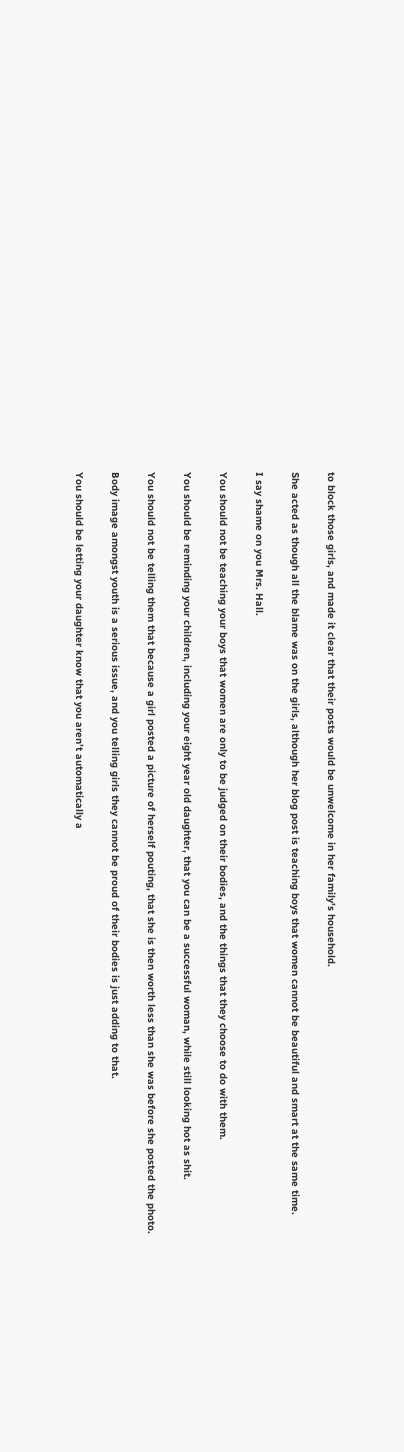to block those girls, and made it clear that their posts would be unwelcome in her family’s household.

She acted as though all the blame was on the girls, although her blog post is teaching boys that women cannot be beautiful and smart at the same time.

I say shame on you Mrs. Hall.

You should not be teaching your boys that women are only to be judged on their bodies, and the things that they choose to do with them.

You should be reminding your children, including your eight year old daughter, that you can be a successful woman, while still looking hot as shit.

You should not be telling them that because a girl posted a picture of herself pouting, that she is then worth less than she was before she posted the photo.

Body image amongst youth is a serious issue, and you telling girls they cannot be proud of their bodies is just adding to that.

You should be letting your daughter know that you aren’t automatically a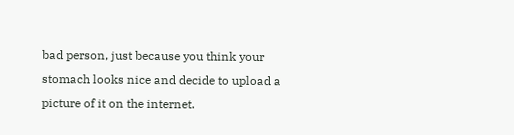bad person, just because you think your stomach looks nice and decide to upload a picture of it on the internet.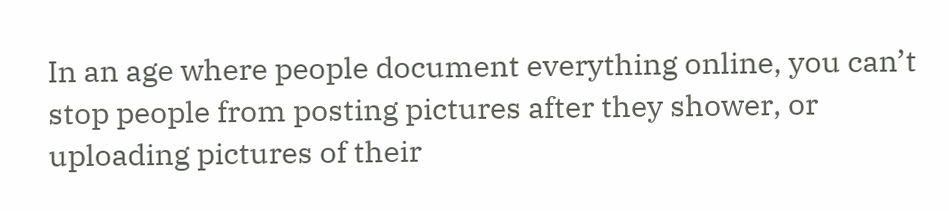In an age where people document everything online, you can’t stop people from posting pictures after they shower, or uploading pictures of their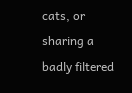cats, or sharing a badly filtered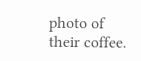photo of their coffee.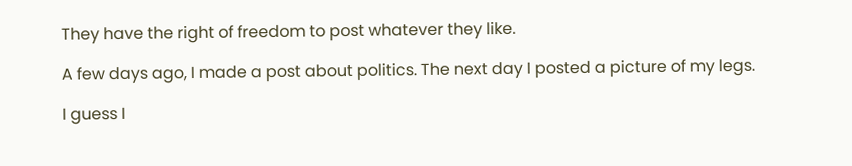They have the right of freedom to post whatever they like.

A few days ago, I made a post about politics. The next day I posted a picture of my legs.

I guess I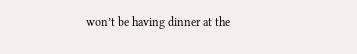won’t be having dinner at the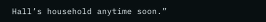Hall’s household anytime soon.”